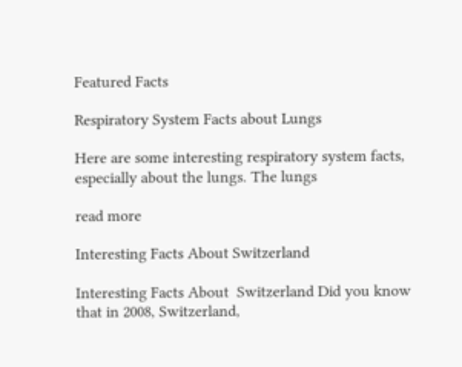Featured Facts

Respiratory System Facts about Lungs

Here are some interesting respiratory system facts, especially about the lungs. The lungs

read more

Interesting Facts About Switzerland

Interesting Facts About  Switzerland Did you know that in 2008, Switzerland,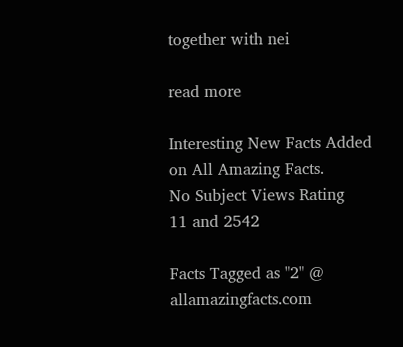together with nei

read more

Interesting New Facts Added on All Amazing Facts.
No Subject Views Rating
11 and 2542

Facts Tagged as "2" @ allamazingfacts.com